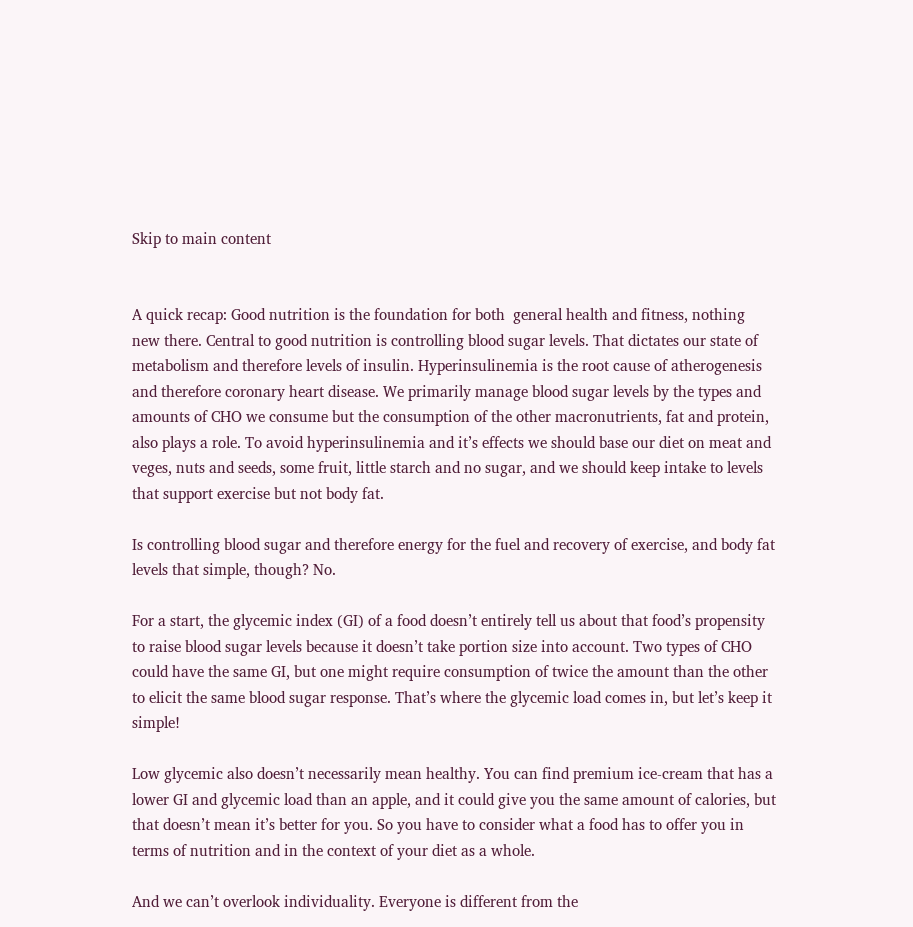Skip to main content


A quick recap: Good nutrition is the foundation for both  general health and fitness, nothing new there. Central to good nutrition is controlling blood sugar levels. That dictates our state of metabolism and therefore levels of insulin. Hyperinsulinemia is the root cause of atherogenesis and therefore coronary heart disease. We primarily manage blood sugar levels by the types and amounts of CHO we consume but the consumption of the other macronutrients, fat and protein, also plays a role. To avoid hyperinsulinemia and it’s effects we should base our diet on meat and veges, nuts and seeds, some fruit, little starch and no sugar, and we should keep intake to levels that support exercise but not body fat.

Is controlling blood sugar and therefore energy for the fuel and recovery of exercise, and body fat levels that simple, though? No.

For a start, the glycemic index (GI) of a food doesn’t entirely tell us about that food’s propensity to raise blood sugar levels because it doesn’t take portion size into account. Two types of CHO could have the same GI, but one might require consumption of twice the amount than the other to elicit the same blood sugar response. That’s where the glycemic load comes in, but let’s keep it simple!

Low glycemic also doesn’t necessarily mean healthy. You can find premium ice-cream that has a lower GI and glycemic load than an apple, and it could give you the same amount of calories, but that doesn’t mean it’s better for you. So you have to consider what a food has to offer you in terms of nutrition and in the context of your diet as a whole.

And we can’t overlook individuality. Everyone is different from the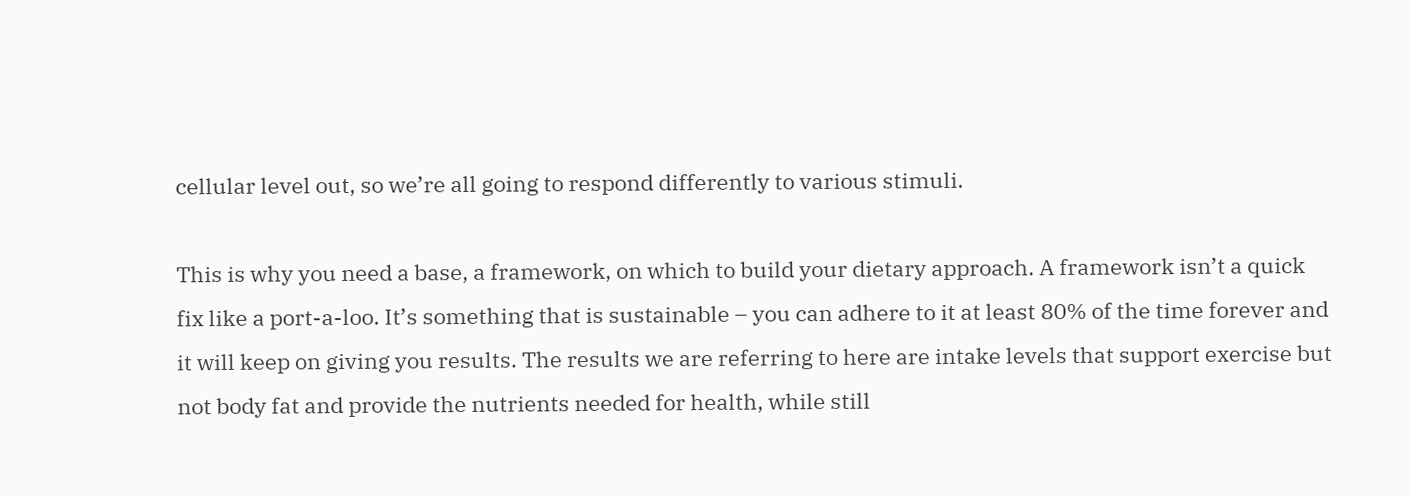cellular level out, so we’re all going to respond differently to various stimuli.

This is why you need a base, a framework, on which to build your dietary approach. A framework isn’t a quick fix like a port-a-loo. It’s something that is sustainable – you can adhere to it at least 80% of the time forever and it will keep on giving you results. The results we are referring to here are intake levels that support exercise but not body fat and provide the nutrients needed for health, while still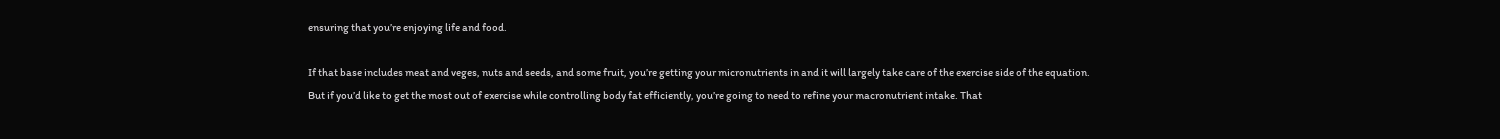ensuring that you’re enjoying life and food.

If that base includes meat and veges, nuts and seeds, and some fruit, you’re getting your micronutrients in and it will largely take care of the exercise side of the equation. But if you’d like to get the most out of exercise while controlling body fat efficiently, you’re going to need to refine your macronutrient intake. That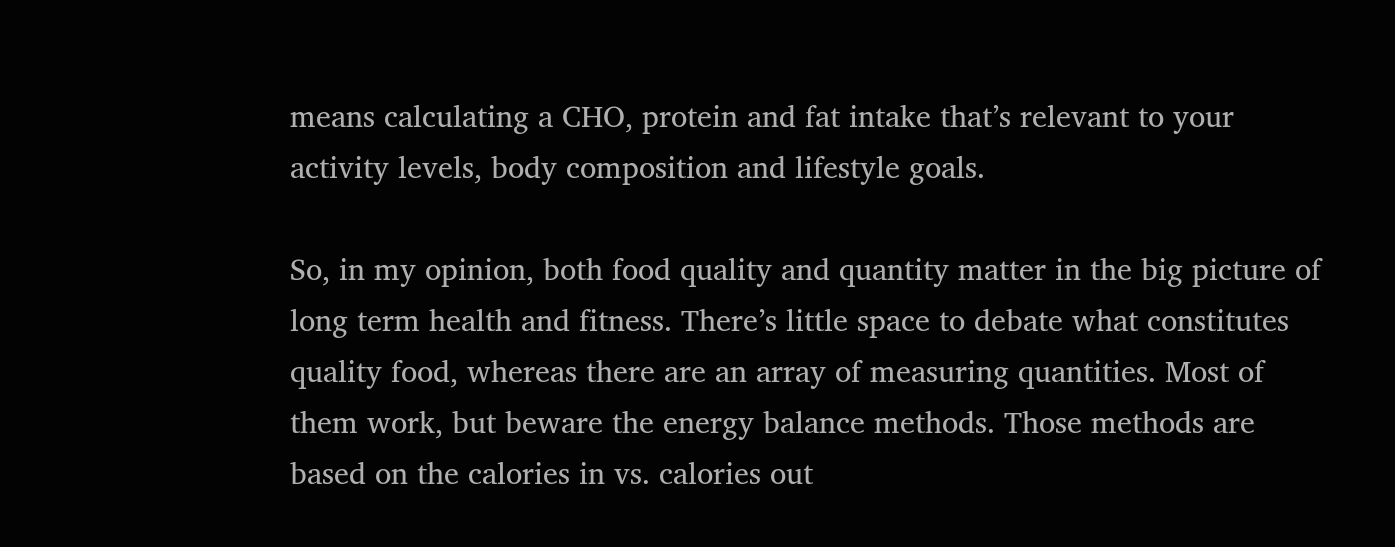means calculating a CHO, protein and fat intake that’s relevant to your activity levels, body composition and lifestyle goals.

So, in my opinion, both food quality and quantity matter in the big picture of long term health and fitness. There’s little space to debate what constitutes quality food, whereas there are an array of measuring quantities. Most of them work, but beware the energy balance methods. Those methods are based on the calories in vs. calories out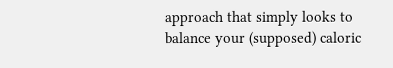approach that simply looks to balance your (supposed) caloric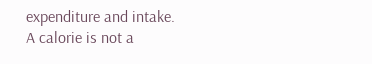expenditure and intake. A calorie is not a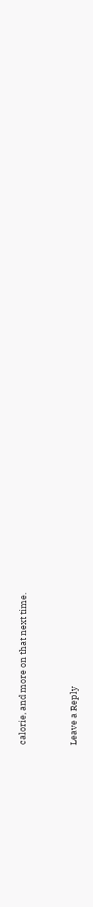calorie, and more on that next time.


Leave a Reply